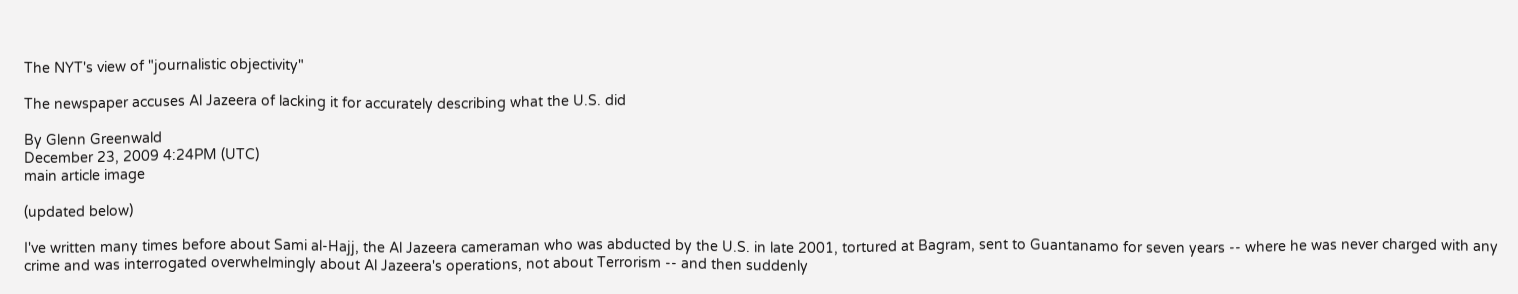The NYT's view of "journalistic objectivity"

The newspaper accuses Al Jazeera of lacking it for accurately describing what the U.S. did

By Glenn Greenwald
December 23, 2009 4:24PM (UTC)
main article image

(updated below)

I've written many times before about Sami al-Hajj, the Al Jazeera cameraman who was abducted by the U.S. in late 2001, tortured at Bagram, sent to Guantanamo for seven years -- where he was never charged with any crime and was interrogated overwhelmingly about Al Jazeera's operations, not about Terrorism -- and then suddenly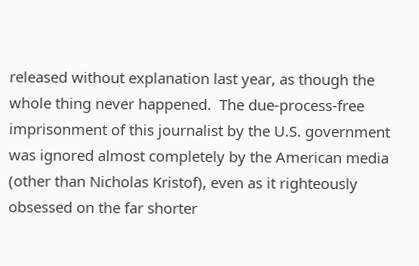released without explanation last year, as though the whole thing never happened.  The due-process-free imprisonment of this journalist by the U.S. government was ignored almost completely by the American media (other than Nicholas Kristof), even as it righteously obsessed on the far shorter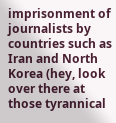imprisonment of journalists by countries such as Iran and North Korea (hey, look over there at those tyrannical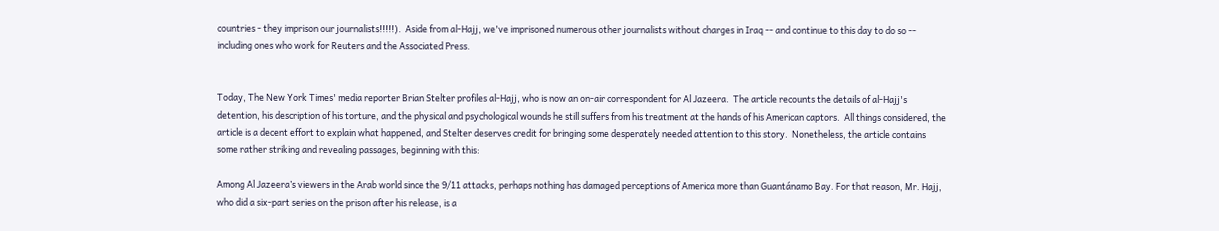countries - they imprison our journalists!!!!!).  Aside from al-Hajj, we've imprisoned numerous other journalists without charges in Iraq -- and continue to this day to do so -- including ones who work for Reuters and the Associated Press.


Today, The New York Times' media reporter Brian Stelter profiles al-Hajj, who is now an on-air correspondent for Al Jazeera.  The article recounts the details of al-Hajj's detention, his description of his torture, and the physical and psychological wounds he still suffers from his treatment at the hands of his American captors.  All things considered, the article is a decent effort to explain what happened, and Stelter deserves credit for bringing some desperately needed attention to this story.  Nonetheless, the article contains some rather striking and revealing passages, beginning with this:

Among Al Jazeera’s viewers in the Arab world since the 9/11 attacks, perhaps nothing has damaged perceptions of America more than Guantánamo Bay. For that reason, Mr. Hajj, who did a six-part series on the prison after his release, is a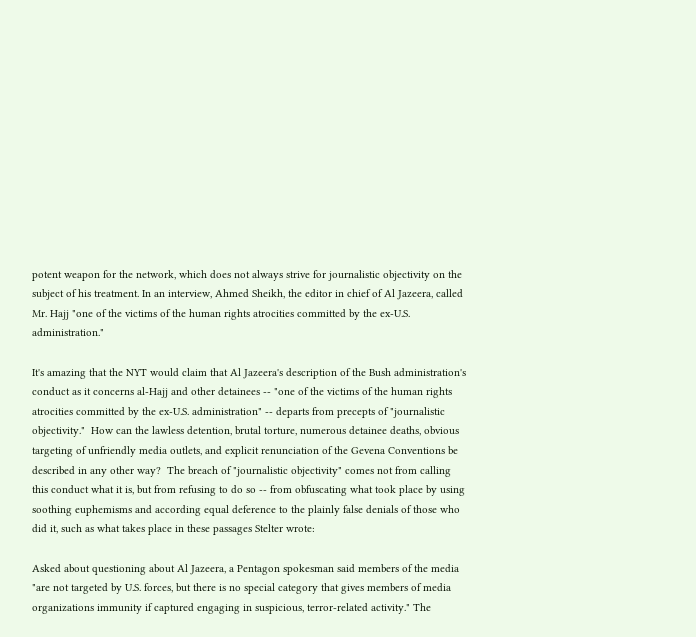potent weapon for the network, which does not always strive for journalistic objectivity on the subject of his treatment. In an interview, Ahmed Sheikh, the editor in chief of Al Jazeera, called Mr. Hajj "one of the victims of the human rights atrocities committed by the ex-U.S. administration."

It's amazing that the NYT would claim that Al Jazeera's description of the Bush administration's conduct as it concerns al-Hajj and other detainees -- "one of the victims of the human rights atrocities committed by the ex-U.S. administration" -- departs from precepts of "journalistic objectivity."  How can the lawless detention, brutal torture, numerous detainee deaths, obvious targeting of unfriendly media outlets, and explicit renunciation of the Gevena Conventions be described in any other way?  The breach of "journalistic objectivity" comes not from calling this conduct what it is, but from refusing to do so -- from obfuscating what took place by using soothing euphemisms and according equal deference to the plainly false denials of those who did it, such as what takes place in these passages Stelter wrote:

Asked about questioning about Al Jazeera, a Pentagon spokesman said members of the media "are not targeted by U.S. forces, but there is no special category that gives members of media organizations immunity if captured engaging in suspicious, terror-related activity." The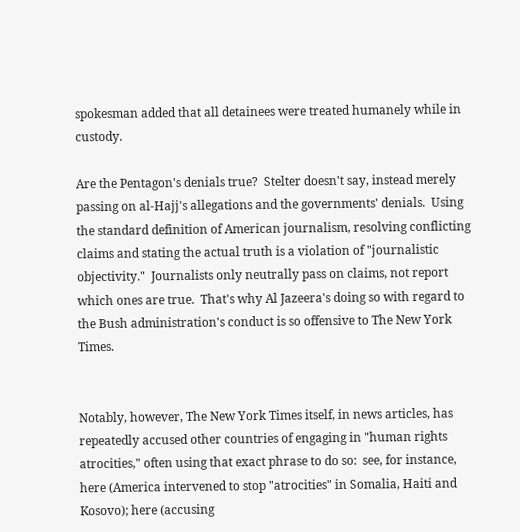spokesman added that all detainees were treated humanely while in custody.

Are the Pentagon's denials true?  Stelter doesn't say, instead merely passing on al-Hajj's allegations and the governments' denials.  Using the standard definition of American journalism, resolving conflicting claims and stating the actual truth is a violation of "journalistic objectivity."  Journalists only neutrally pass on claims, not report which ones are true.  That's why Al Jazeera's doing so with regard to the Bush administration's conduct is so offensive to The New York Times.


Notably, however, The New York Times itself, in news articles, has repeatedly accused other countries of engaging in "human rights atrocities," often using that exact phrase to do so:  see, for instance, here (America intervened to stop "atrocities" in Somalia, Haiti and Kosovo); here (accusing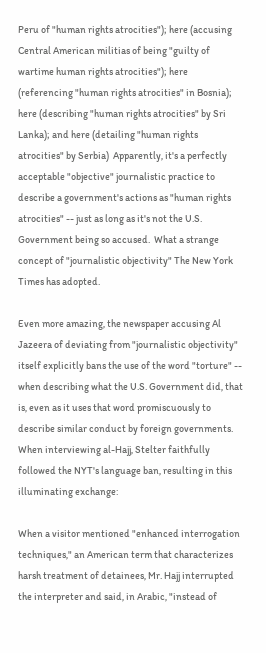Peru of "human rights atrocities"); here (accusing Central American militias of being "guilty of wartime human rights atrocities"); here (referencing "human rights atrocities" in Bosnia); here (describing "human rights atrocities" by Sri Lanka); and here (detailing "human rights atrocities" by Serbia)  Apparently, it's a perfectly acceptable "objective" journalistic practice to describe a government's actions as "human rights atrocities" -- just as long as it's not the U.S. Government being so accused.  What a strange concept of "journalistic objectivity" The New York Times has adopted.

Even more amazing, the newspaper accusing Al Jazeera of deviating from "journalistic objectivity" itself explicitly bans the use of the word "torture" -- when describing what the U.S. Government did, that is, even as it uses that word promiscuously to describe similar conduct by foreign governments.  When interviewing al-Hajj, Stelter faithfully followed the NYT's language ban, resulting in this illuminating exchange:

When a visitor mentioned "enhanced interrogation techniques," an American term that characterizes harsh treatment of detainees, Mr. Hajj interrupted the interpreter and said, in Arabic, "instead of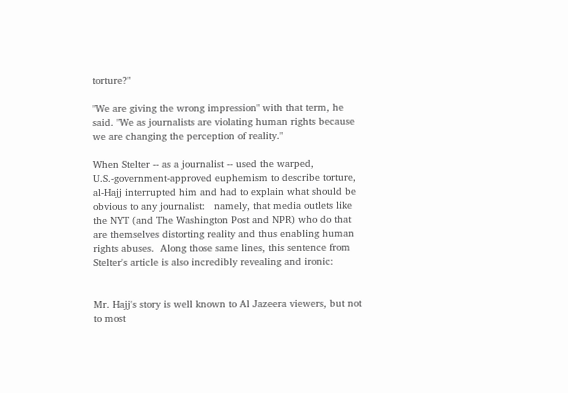torture?"

"We are giving the wrong impression" with that term, he said. "We as journalists are violating human rights because we are changing the perception of reality."

When Stelter -- as a journalist -- used the warped, U.S.-government-approved euphemism to describe torture, al-Hajj interrupted him and had to explain what should be obvious to any journalist:   namely, that media outlets like the NYT (and The Washington Post and NPR) who do that are themselves distorting reality and thus enabling human rights abuses.  Along those same lines, this sentence from Stelter's article is also incredibly revealing and ironic:


Mr. Hajj's story is well known to Al Jazeera viewers, but not to most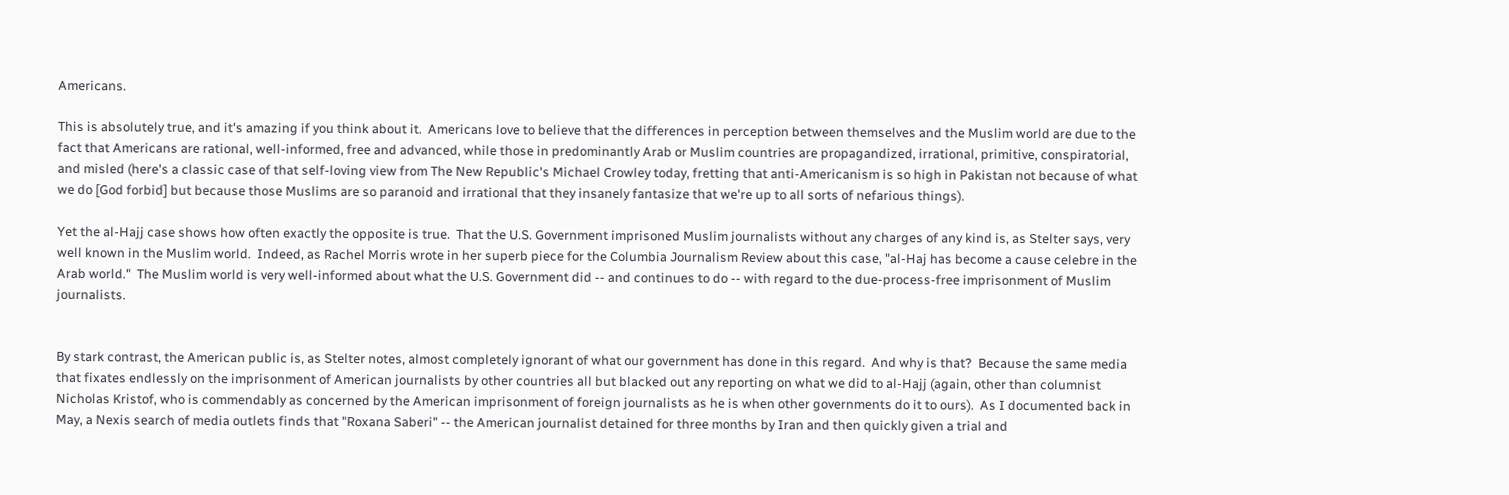Americans.

This is absolutely true, and it's amazing if you think about it.  Americans love to believe that the differences in perception between themselves and the Muslim world are due to the fact that Americans are rational, well-informed, free and advanced, while those in predominantly Arab or Muslim countries are propagandized, irrational, primitive, conspiratorial, and misled (here's a classic case of that self-loving view from The New Republic's Michael Crowley today, fretting that anti-Americanism is so high in Pakistan not because of what we do [God forbid] but because those Muslims are so paranoid and irrational that they insanely fantasize that we're up to all sorts of nefarious things).

Yet the al-Hajj case shows how often exactly the opposite is true.  That the U.S. Government imprisoned Muslim journalists without any charges of any kind is, as Stelter says, very well known in the Muslim world.  Indeed, as Rachel Morris wrote in her superb piece for the Columbia Journalism Review about this case, "al-Haj has become a cause celebre in the Arab world."  The Muslim world is very well-informed about what the U.S. Government did -- and continues to do -- with regard to the due-process-free imprisonment of Muslim journalists.


By stark contrast, the American public is, as Stelter notes, almost completely ignorant of what our government has done in this regard.  And why is that?  Because the same media that fixates endlessly on the imprisonment of American journalists by other countries all but blacked out any reporting on what we did to al-Hajj (again, other than columnist Nicholas Kristof, who is commendably as concerned by the American imprisonment of foreign journalists as he is when other governments do it to ours).  As I documented back in May, a Nexis search of media outlets finds that "Roxana Saberi" -- the American journalist detained for three months by Iran and then quickly given a trial and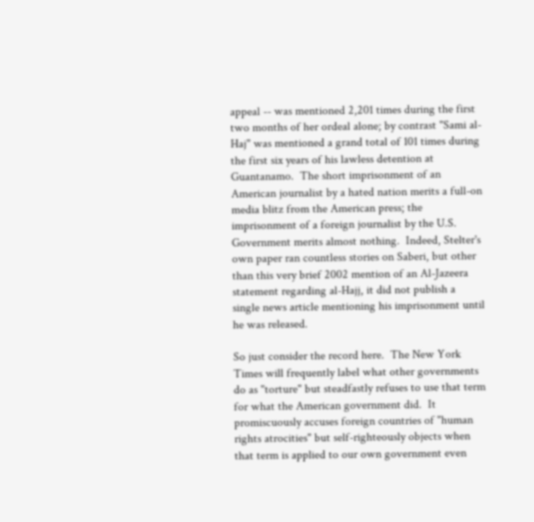appeal -- was mentioned 2,201 times during the first two months of her ordeal alone; by contrast "Sami al-Haj" was mentioned a grand total of 101 times during the first six years of his lawless detention at Guantanamo.  The short imprisonment of an American journalist by a hated nation merits a full-on media blitz from the American press; the imprisonment of a foreign journalist by the U.S. Government merits almost nothing.  Indeed, Stelter's own paper ran countless stories on Saberi, but other than this very brief 2002 mention of an Al-Jazeera statement regarding al-Hajj, it did not publish a single news article mentioning his imprisonment until he was released.

So just consider the record here.  The New York Times will frequently label what other governments do as "torture" but steadfastly refuses to use that term for what the American government did.  It promiscuously accuses foreign countries of "human rights atrocities" but self-righteously objects when that term is applied to our own government even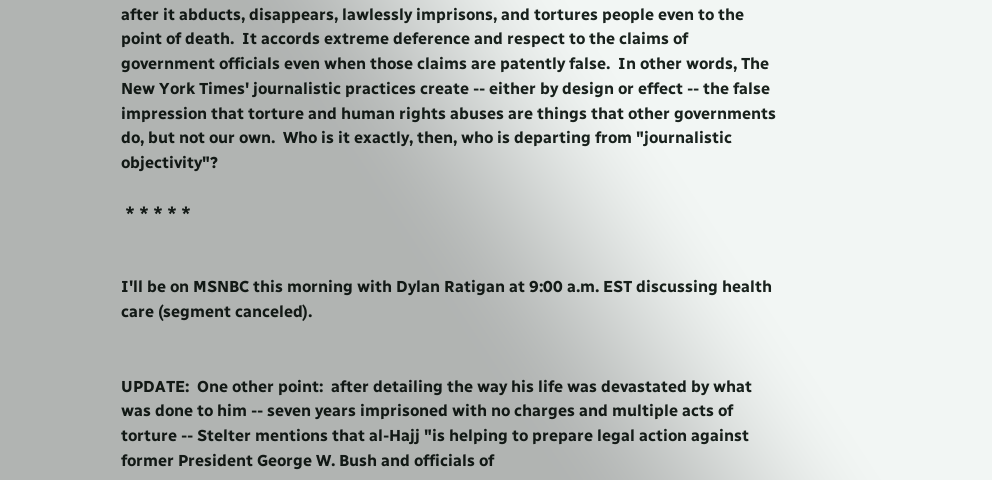after it abducts, disappears, lawlessly imprisons, and tortures people even to the point of death.  It accords extreme deference and respect to the claims of government officials even when those claims are patently false.  In other words, The New York Times' journalistic practices create -- either by design or effect -- the false impression that torture and human rights abuses are things that other governments do, but not our own.  Who is it exactly, then, who is departing from "journalistic objectivity"?

 * * * * *


I'll be on MSNBC this morning with Dylan Ratigan at 9:00 a.m. EST discussing health care (segment canceled).


UPDATE:  One other point:  after detailing the way his life was devastated by what was done to him -- seven years imprisoned with no charges and multiple acts of torture -- Stelter mentions that al-Hajj "is helping to prepare legal action against former President George W. Bush and officials of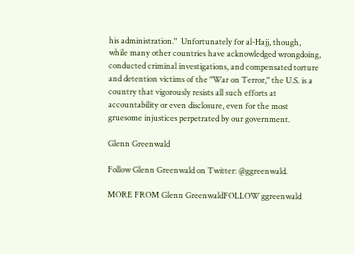his administration."  Unfortunately for al-Hajj, though, while many other countries have acknowledged wrongdoing, conducted criminal investigations, and compensated torture and detention victims of the "War on Terror," the U.S. is a country that vigorously resists all such efforts at accountability or even disclosure, even for the most gruesome injustices perpetrated by our government.

Glenn Greenwald

Follow Glenn Greenwald on Twitter: @ggreenwald.

MORE FROM Glenn GreenwaldFOLLOW ggreenwald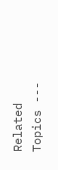Related Topics ---